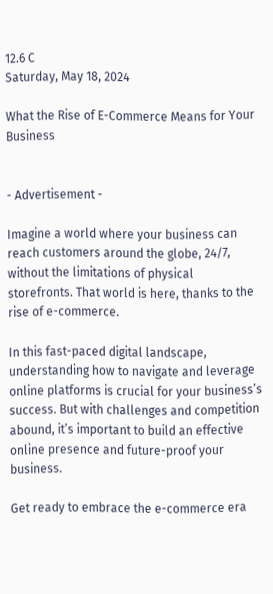12.6 C
Saturday, May 18, 2024

What the Rise of E-Commerce Means for Your Business


- Advertisement -

Imagine a world where your business can reach customers around the globe, 24/7, without the limitations of physical storefronts. That world is here, thanks to the rise of e-commerce.

In this fast-paced digital landscape, understanding how to navigate and leverage online platforms is crucial for your business’s success. But with challenges and competition abound, it’s important to build an effective online presence and future-proof your business.

Get ready to embrace the e-commerce era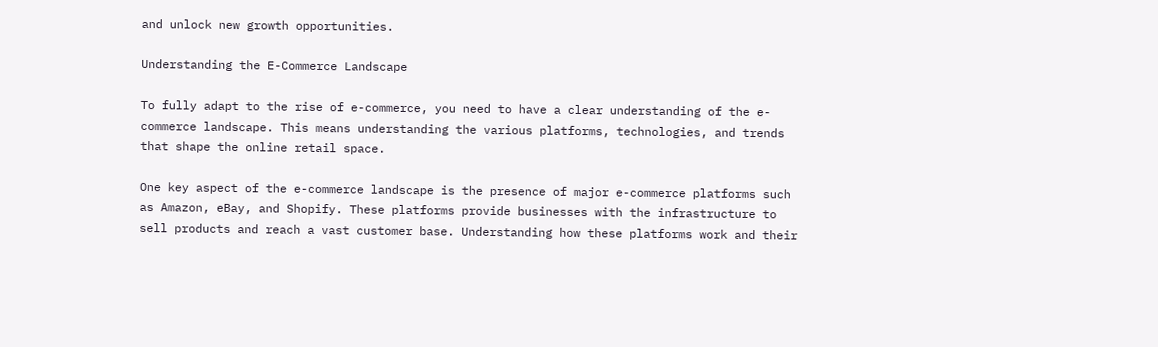and unlock new growth opportunities.

Understanding the E-Commerce Landscape

To fully adapt to the rise of e-commerce, you need to have a clear understanding of the e-commerce landscape. This means understanding the various platforms, technologies, and trends that shape the online retail space.

One key aspect of the e-commerce landscape is the presence of major e-commerce platforms such as Amazon, eBay, and Shopify. These platforms provide businesses with the infrastructure to sell products and reach a vast customer base. Understanding how these platforms work and their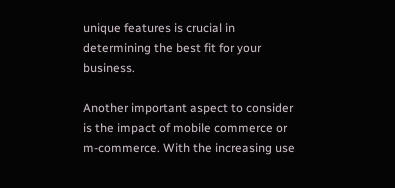unique features is crucial in determining the best fit for your business.

Another important aspect to consider is the impact of mobile commerce or m-commerce. With the increasing use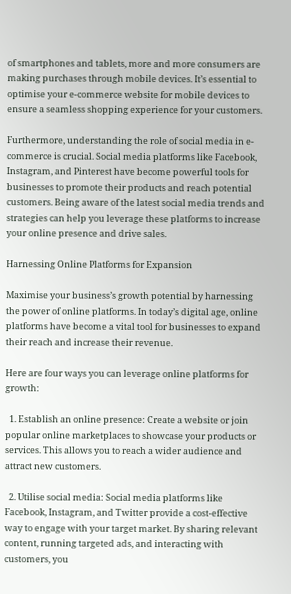of smartphones and tablets, more and more consumers are making purchases through mobile devices. It’s essential to optimise your e-commerce website for mobile devices to ensure a seamless shopping experience for your customers.

Furthermore, understanding the role of social media in e-commerce is crucial. Social media platforms like Facebook, Instagram, and Pinterest have become powerful tools for businesses to promote their products and reach potential customers. Being aware of the latest social media trends and strategies can help you leverage these platforms to increase your online presence and drive sales.

Harnessing Online Platforms for Expansion

Maximise your business’s growth potential by harnessing the power of online platforms. In today’s digital age, online platforms have become a vital tool for businesses to expand their reach and increase their revenue.

Here are four ways you can leverage online platforms for growth:

  1. Establish an online presence: Create a website or join popular online marketplaces to showcase your products or services. This allows you to reach a wider audience and attract new customers.

  2. Utilise social media: Social media platforms like Facebook, Instagram, and Twitter provide a cost-effective way to engage with your target market. By sharing relevant content, running targeted ads, and interacting with customers, you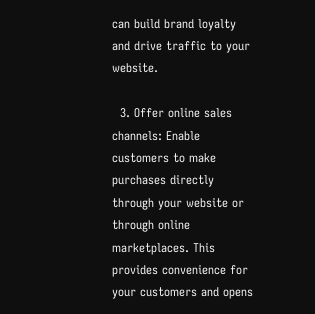can build brand loyalty and drive traffic to your website.

  3. Offer online sales channels: Enable customers to make purchases directly through your website or through online marketplaces. This provides convenience for your customers and opens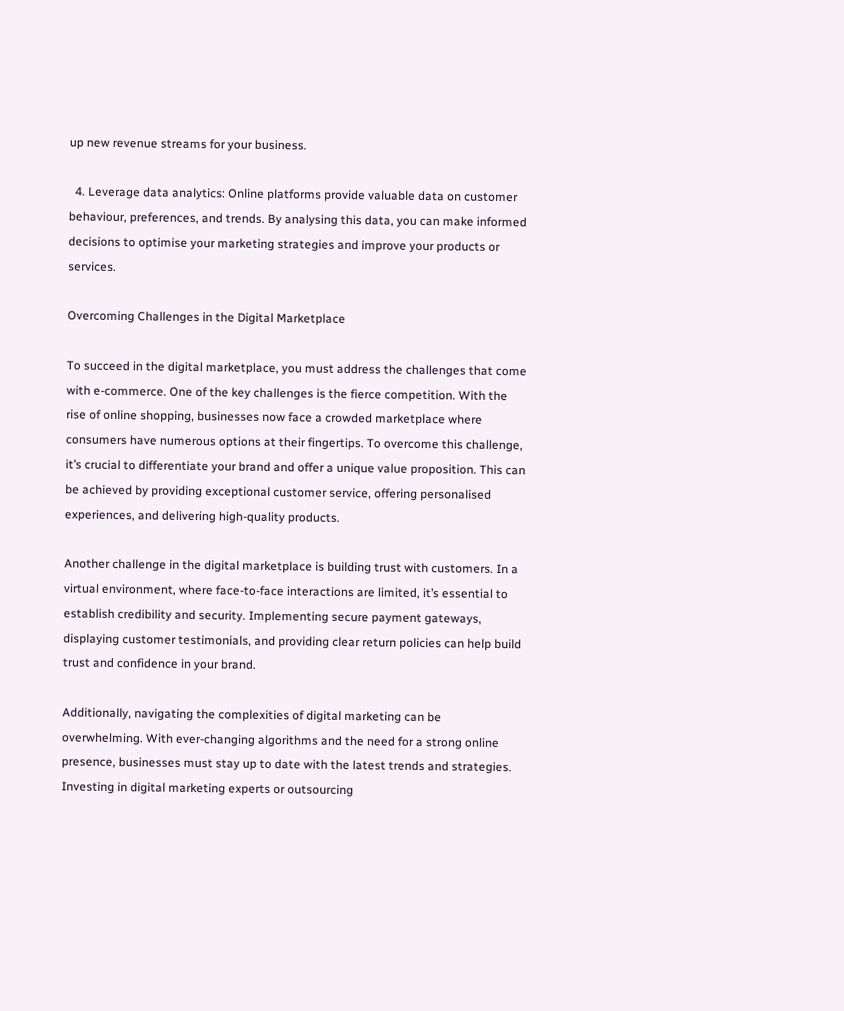up new revenue streams for your business.

  4. Leverage data analytics: Online platforms provide valuable data on customer behaviour, preferences, and trends. By analysing this data, you can make informed decisions to optimise your marketing strategies and improve your products or services.

Overcoming Challenges in the Digital Marketplace

To succeed in the digital marketplace, you must address the challenges that come with e-commerce. One of the key challenges is the fierce competition. With the rise of online shopping, businesses now face a crowded marketplace where consumers have numerous options at their fingertips. To overcome this challenge, it’s crucial to differentiate your brand and offer a unique value proposition. This can be achieved by providing exceptional customer service, offering personalised experiences, and delivering high-quality products.

Another challenge in the digital marketplace is building trust with customers. In a virtual environment, where face-to-face interactions are limited, it’s essential to establish credibility and security. Implementing secure payment gateways, displaying customer testimonials, and providing clear return policies can help build trust and confidence in your brand.

Additionally, navigating the complexities of digital marketing can be overwhelming. With ever-changing algorithms and the need for a strong online presence, businesses must stay up to date with the latest trends and strategies. Investing in digital marketing experts or outsourcing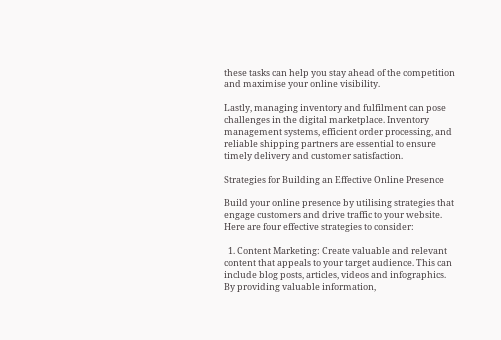these tasks can help you stay ahead of the competition and maximise your online visibility.

Lastly, managing inventory and fulfilment can pose challenges in the digital marketplace. Inventory management systems, efficient order processing, and reliable shipping partners are essential to ensure timely delivery and customer satisfaction.

Strategies for Building an Effective Online Presence

Build your online presence by utilising strategies that engage customers and drive traffic to your website. Here are four effective strategies to consider:

  1. Content Marketing: Create valuable and relevant content that appeals to your target audience. This can include blog posts, articles, videos and infographics. By providing valuable information,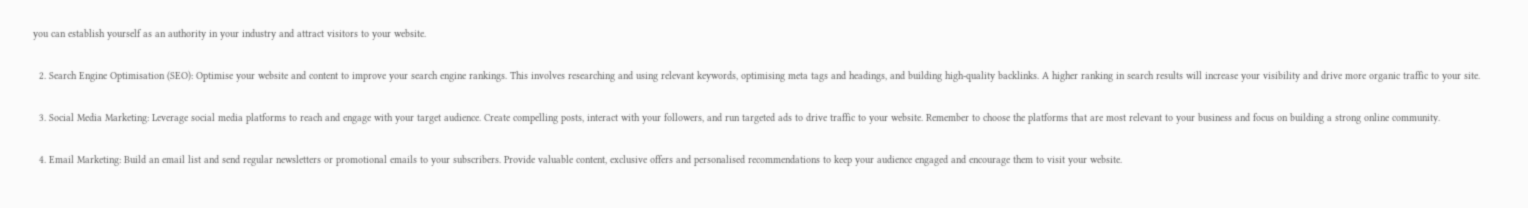you can establish yourself as an authority in your industry and attract visitors to your website.

  2. Search Engine Optimisation (SEO): Optimise your website and content to improve your search engine rankings. This involves researching and using relevant keywords, optimising meta tags and headings, and building high-quality backlinks. A higher ranking in search results will increase your visibility and drive more organic traffic to your site.

  3. Social Media Marketing: Leverage social media platforms to reach and engage with your target audience. Create compelling posts, interact with your followers, and run targeted ads to drive traffic to your website. Remember to choose the platforms that are most relevant to your business and focus on building a strong online community.

  4. Email Marketing: Build an email list and send regular newsletters or promotional emails to your subscribers. Provide valuable content, exclusive offers and personalised recommendations to keep your audience engaged and encourage them to visit your website.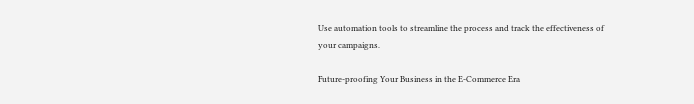Use automation tools to streamline the process and track the effectiveness of your campaigns.

Future-proofing Your Business in the E-Commerce Era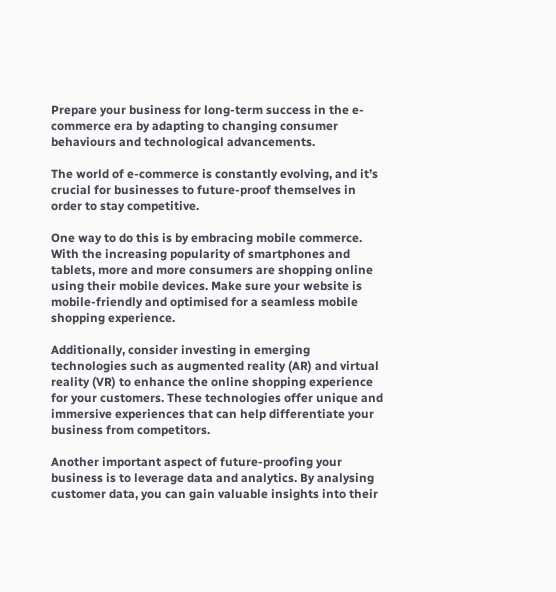Prepare your business for long-term success in the e-commerce era by adapting to changing consumer behaviours and technological advancements.

The world of e-commerce is constantly evolving, and it’s crucial for businesses to future-proof themselves in order to stay competitive.

One way to do this is by embracing mobile commerce. With the increasing popularity of smartphones and tablets, more and more consumers are shopping online using their mobile devices. Make sure your website is mobile-friendly and optimised for a seamless mobile shopping experience.

Additionally, consider investing in emerging technologies such as augmented reality (AR) and virtual reality (VR) to enhance the online shopping experience for your customers. These technologies offer unique and immersive experiences that can help differentiate your business from competitors.

Another important aspect of future-proofing your business is to leverage data and analytics. By analysing customer data, you can gain valuable insights into their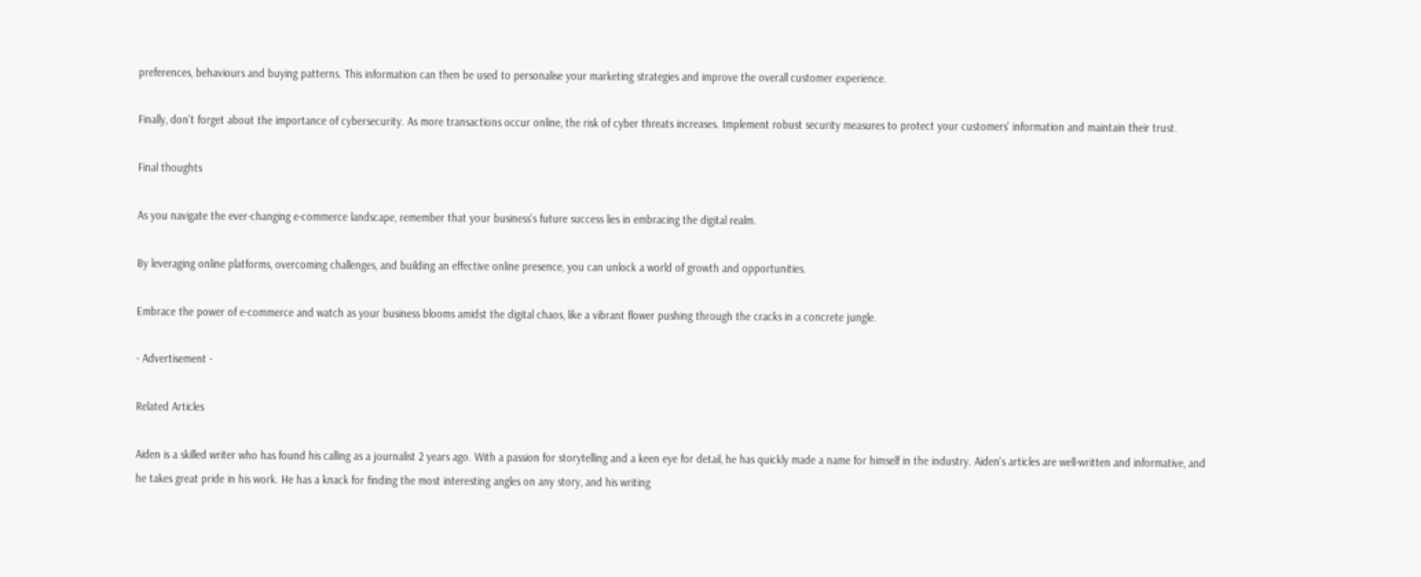preferences, behaviours and buying patterns. This information can then be used to personalise your marketing strategies and improve the overall customer experience.

Finally, don’t forget about the importance of cybersecurity. As more transactions occur online, the risk of cyber threats increases. Implement robust security measures to protect your customers’ information and maintain their trust.

Final thoughts

As you navigate the ever-changing e-commerce landscape, remember that your business’s future success lies in embracing the digital realm.

By leveraging online platforms, overcoming challenges, and building an effective online presence, you can unlock a world of growth and opportunities.

Embrace the power of e-commerce and watch as your business blooms amidst the digital chaos, like a vibrant flower pushing through the cracks in a concrete jungle.

- Advertisement -

Related Articles

Aiden is a skilled writer who has found his calling as a journalist 2 years ago. With a passion for storytelling and a keen eye for detail, he has quickly made a name for himself in the industry. Aiden's articles are well-written and informative, and he takes great pride in his work. He has a knack for finding the most interesting angles on any story, and his writing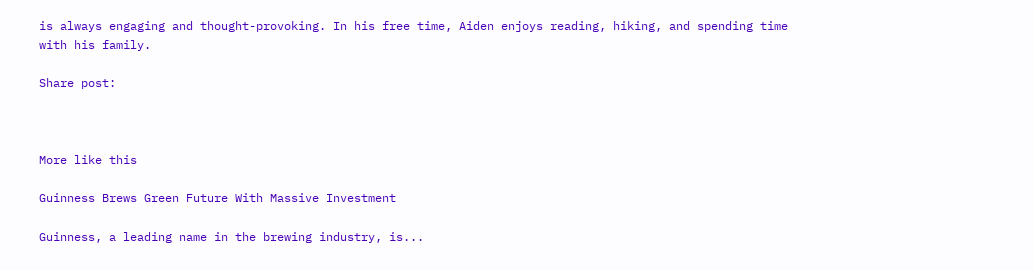is always engaging and thought-provoking. In his free time, Aiden enjoys reading, hiking, and spending time with his family.

Share post:



More like this

Guinness Brews Green Future With Massive Investment

Guinness, a leading name in the brewing industry, is...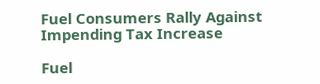Fuel Consumers Rally Against Impending Tax Increase

Fuel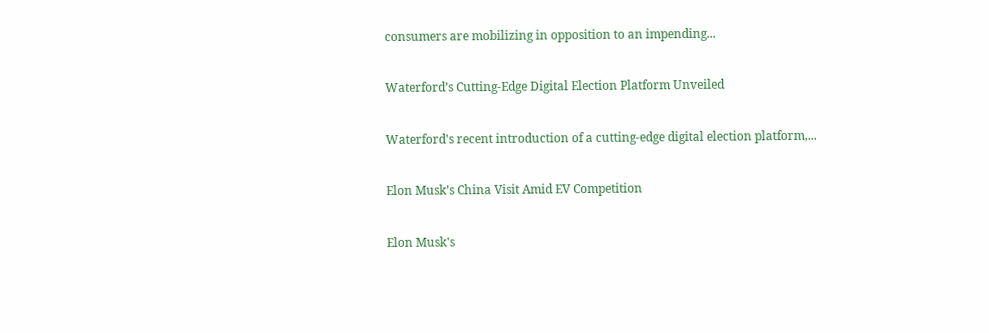consumers are mobilizing in opposition to an impending...

Waterford’s Cutting-Edge Digital Election Platform Unveiled

Waterford's recent introduction of a cutting-edge digital election platform,...

Elon Musk’s China Visit Amid EV Competition

Elon Musk's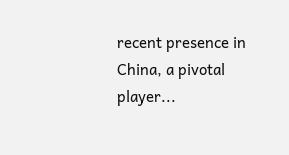recent presence in China, a pivotal player...